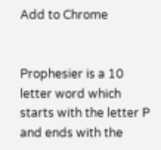Add to Chrome


Prophesier is a 10 letter word which starts with the letter P and ends with the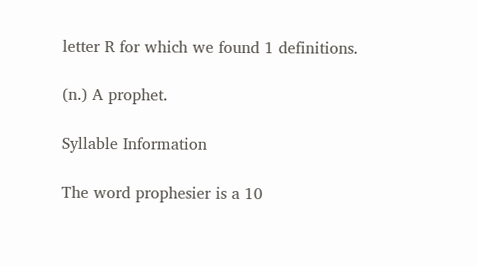letter R for which we found 1 definitions.

(n.) A prophet.

Syllable Information

The word prophesier is a 10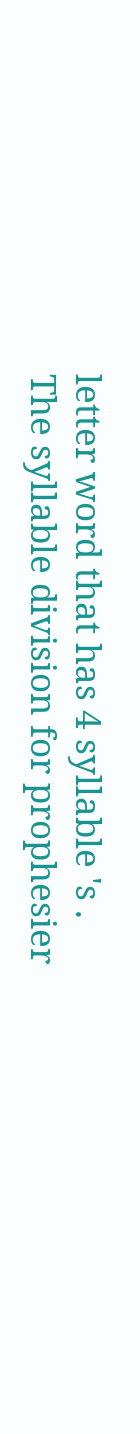letter word that has 4 syllable 's . The syllable division for prophesier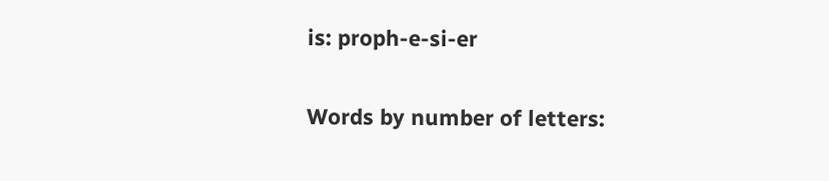is: proph-e-si-er

Words by number of letters: